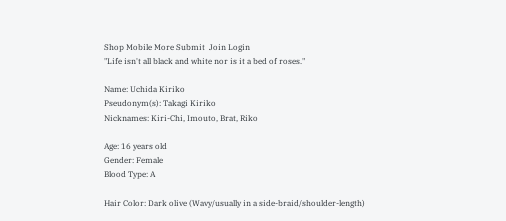Shop Mobile More Submit  Join Login
"Life isn't all black and white nor is it a bed of roses."

Name: Uchida Kiriko
Pseudonym(s): Takagi Kiriko
Nicknames: Kiri-Chi, Imouto, Brat, Riko

Age: 16 years old
Gender: Female
Blood Type: A

Hair Color: Dark olive (Wavy/usually in a side-braid/shoulder-length)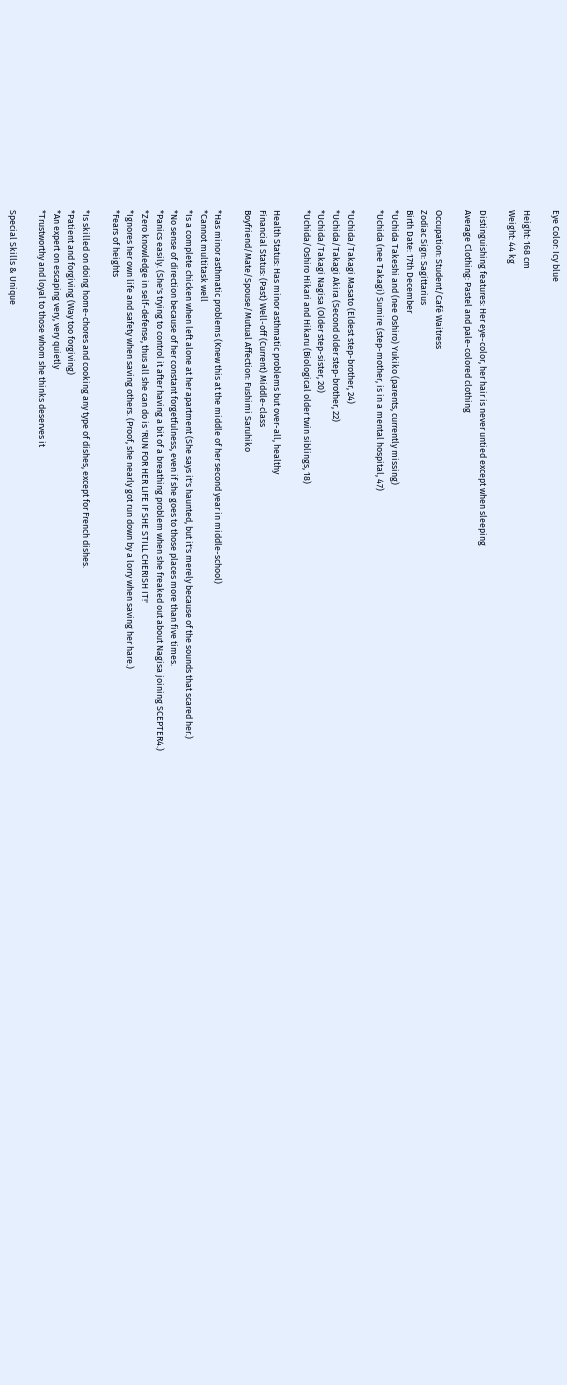Eye Color: Icy blue

Height: 168 cm
Weight: 44 kg

Distinguishing features: Her eye-color, her hair is never untied except when sleeping
Average Clothing: Pastel and pale-colored clothing

Occupation: Student/Café Waitress
Zodiac Sign: Sagittarius
Birth Date: 17th December
*Uchida Takeshi and (nee Oshiro) Yukiko (parents, currently missing)
*Uchida (nee Takagi) Sumire (step-mother, is in a mental hospital, 47)

*Uchida/Takagi Masato (Eldest step-brother, 24)
*Uchida/Takagi Akira (Second older step-brother, 22)
*Uchida/Takagi Nagisa (Older step-sister, 20)
*Uchida/Oshiro Hikari and Hikaru (Biological older twin siblings, 18)

Health Status: Has minor asthmatic problems but over-all, healthy
Financial Status: (Past) Well-off (Current) Middle-class
Boyfriend/Mate/Spouse/Mutual Affection: Fushimi Saruhiko

*Has minor asthmatic problems (Knew this at the middle of her second year in middle-school)
*Cannot multitask well
*Is a complete chicken when left alone at her apartment (She says it's haunted, but it's merely because of the sounds that scared her.)
*No sense of direction because of her constant forgetfulness, even if she goes to those places more than five times.
*Panics easily. (She's trying to control it after having a bit of a breathing problem when she freaked out about Nagisa joining SCEPTER4.)
*Zero knowledge in self-defense, thus all she can do is 'RUN FOR HER LIFE IF SHE STILL CHERISH IT!'
*Ignores her own life and safety when saving others. (Proof, she nearly got run down by a lorry when saving her hare.)
*Fears of heights

*Is skilled on doing home-chores and cooking any type of dishes, except for French dishes.
*Patient and forgiving (Way too forgiving)
*An expert on escaping very, very quietly
*Trustworthy and loyal to those whom she thinks deserves it

Special Skills & Unique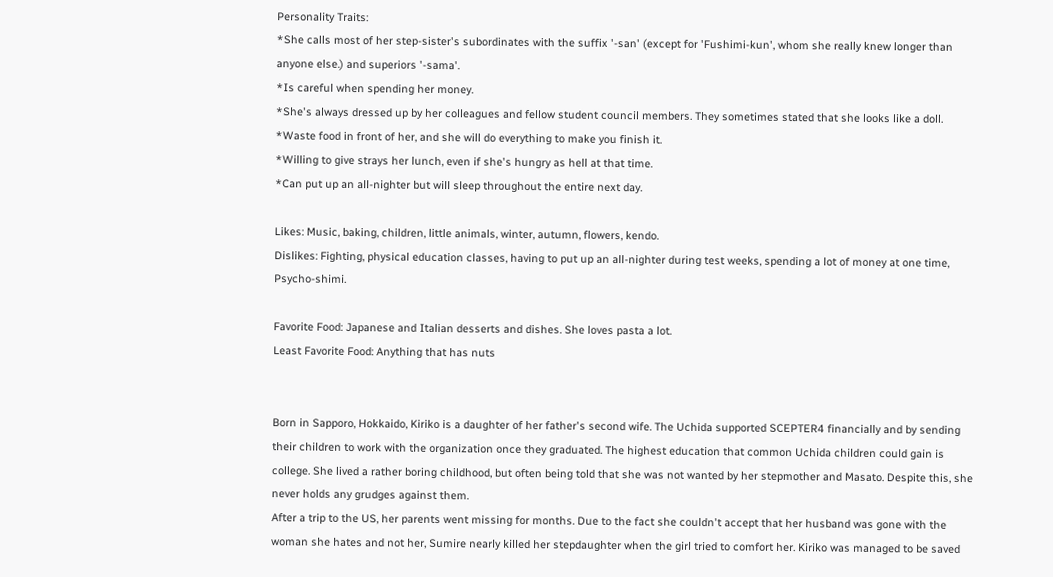Personality Traits:
*She calls most of her step-sister's subordinates with the suffix '-san' (except for 'Fushimi-kun', whom she really knew longer than anyone else.) and superiors '-sama'.
*Is careful when spending her money.
*She's always dressed up by her colleagues and fellow student council members. They sometimes stated that she looks like a doll.
*Waste food in front of her, and she will do everything to make you finish it.
*Willing to give strays her lunch, even if she's hungry as hell at that time.
*Can put up an all-nighter but will sleep throughout the entire next day.

Likes: Music, baking, children, little animals, winter, autumn, flowers, kendo.
Dislikes: Fighting, physical education classes, having to put up an all-nighter during test weeks, spending a lot of money at one time, Psycho-shimi.

Favorite Food: Japanese and Italian desserts and dishes. She loves pasta a lot.
Least Favorite Food: Anything that has nuts


Born in Sapporo, Hokkaido, Kiriko is a daughter of her father's second wife. The Uchida supported SCEPTER4 financially and by sending their children to work with the organization once they graduated. The highest education that common Uchida children could gain is college. She lived a rather boring childhood, but often being told that she was not wanted by her stepmother and Masato. Despite this, she never holds any grudges against them.
After a trip to the US, her parents went missing for months. Due to the fact she couldn't accept that her husband was gone with the woman she hates and not her, Sumire nearly killed her stepdaughter when the girl tried to comfort her. Kiriko was managed to be saved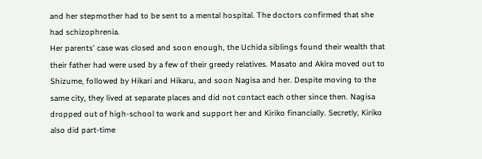and her stepmother had to be sent to a mental hospital. The doctors confirmed that she had schizophrenia.
Her parents' case was closed and soon enough, the Uchida siblings found their wealth that their father had were used by a few of their greedy relatives. Masato and Akira moved out to Shizume, followed by Hikari and Hikaru, and soon Nagisa and her. Despite moving to the same city, they lived at separate places and did not contact each other since then. Nagisa dropped out of high-school to work and support her and Kiriko financially. Secretly, Kiriko also did part-time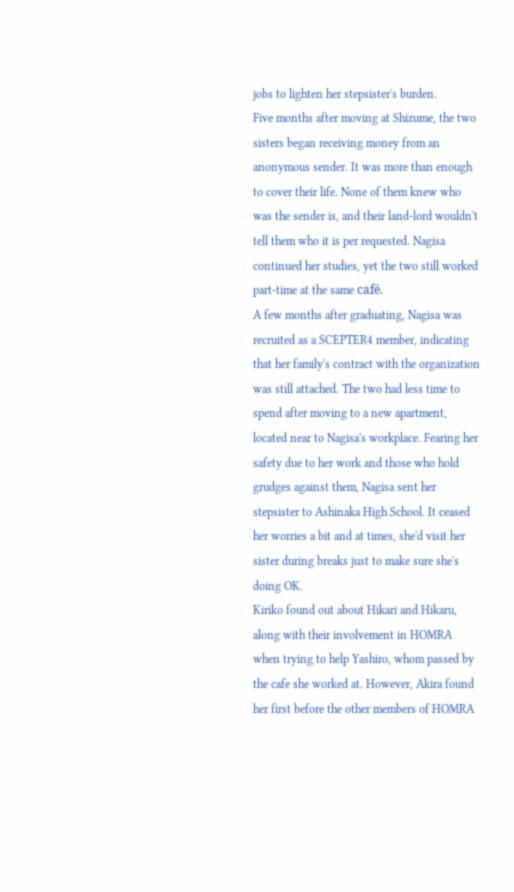jobs to lighten her stepsister's burden.
Five months after moving at Shizume, the two sisters began receiving money from an anonymous sender. It was more than enough to cover their life. None of them knew who was the sender is, and their land-lord wouldn't tell them who it is per requested. Nagisa continued her studies, yet the two still worked part-time at the same café.
A few months after graduating, Nagisa was recruited as a SCEPTER4 member, indicating that her family's contract with the organization was still attached. The two had less time to spend after moving to a new apartment, located near to Nagisa's workplace. Fearing her safety due to her work and those who hold grudges against them, Nagisa sent her stepsister to Ashinaka High School. It ceased her worries a bit and at times, she'd visit her sister during breaks just to make sure she's doing OK.
Kiriko found out about Hikari and Hikaru, along with their involvement in HOMRA when trying to help Yashiro, whom passed by the cafe she worked at. However, Akira found her first before the other members of HOMRA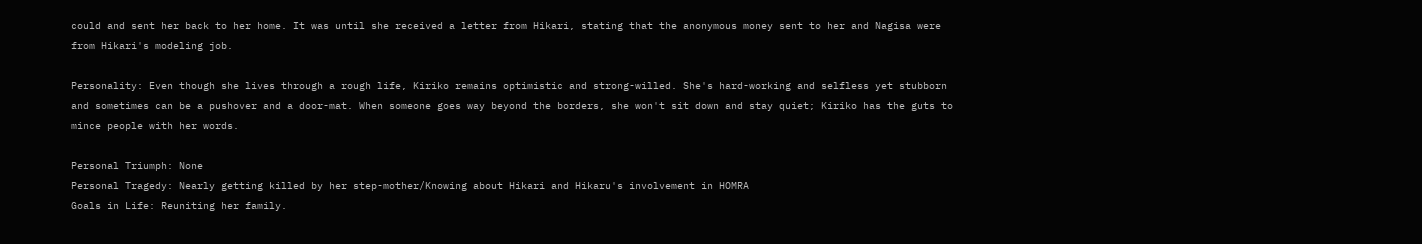could and sent her back to her home. It was until she received a letter from Hikari, stating that the anonymous money sent to her and Nagisa were from Hikari's modeling job.

Personality: Even though she lives through a rough life, Kiriko remains optimistic and strong-willed. She's hard-working and selfless yet stubborn and sometimes can be a pushover and a door-mat. When someone goes way beyond the borders, she won't sit down and stay quiet; Kiriko has the guts to mince people with her words.

Personal Triumph: None
Personal Tragedy: Nearly getting killed by her step-mother/Knowing about Hikari and Hikaru's involvement in HOMRA
Goals in Life: Reuniting her family.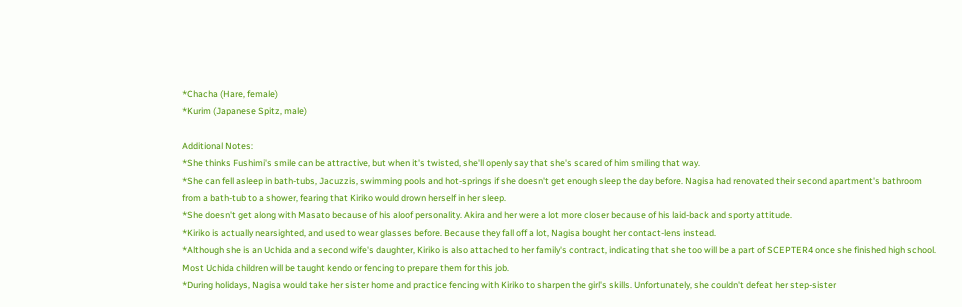*Chacha (Hare, female)
*Kurim (Japanese Spitz, male)

Additional Notes:
*She thinks Fushimi's smile can be attractive, but when it's twisted, she'll openly say that she's scared of him smiling that way.
*She can fell asleep in bath-tubs, Jacuzzis, swimming pools and hot-springs if she doesn't get enough sleep the day before. Nagisa had renovated their second apartment's bathroom from a bath-tub to a shower, fearing that Kiriko would drown herself in her sleep.
*She doesn't get along with Masato because of his aloof personality. Akira and her were a lot more closer because of his laid-back and sporty attitude.
*Kiriko is actually nearsighted, and used to wear glasses before. Because they fall off a lot, Nagisa bought her contact-lens instead.
*Although she is an Uchida and a second wife's daughter, Kiriko is also attached to her family's contract, indicating that she too will be a part of SCEPTER4 once she finished high school. Most Uchida children will be taught kendo or fencing to prepare them for this job.
*During holidays, Nagisa would take her sister home and practice fencing with Kiriko to sharpen the girl's skills. Unfortunately, she couldn't defeat her step-sister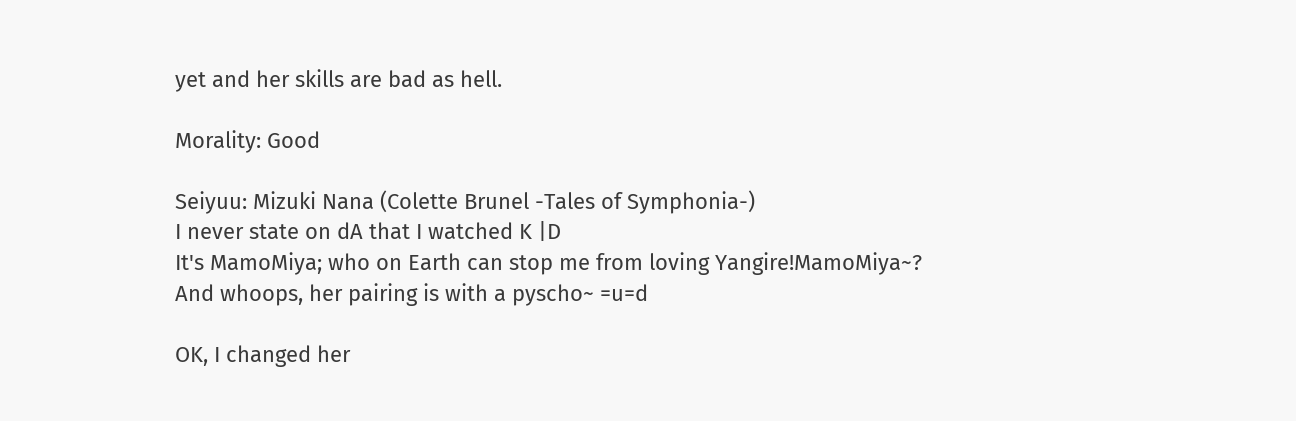yet and her skills are bad as hell.

Morality: Good

Seiyuu: Mizuki Nana (Colette Brunel -Tales of Symphonia-)
I never state on dA that I watched K |D
It's MamoMiya; who on Earth can stop me from loving Yangire!MamoMiya~?
And whoops, her pairing is with a pyscho~ =u=d

OK, I changed her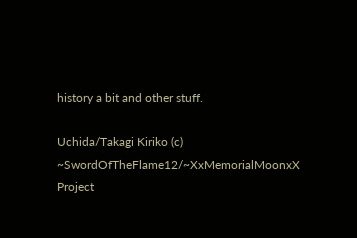history a bit and other stuff.

Uchida/Takagi Kiriko (c) ~SwordOfTheFlame12/~XxMemorialMoonxX
Project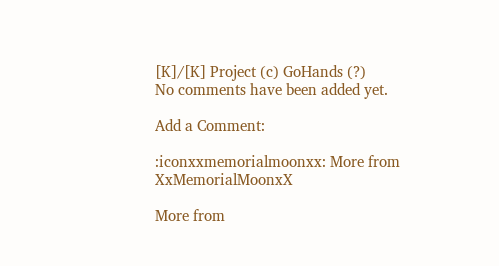[K]/[K] Project (c) GoHands (?)
No comments have been added yet.

Add a Comment:

:iconxxmemorialmoonxx: More from XxMemorialMoonxX

More from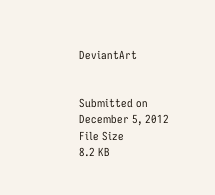DeviantArt


Submitted on
December 5, 2012
File Size
8.2 KB